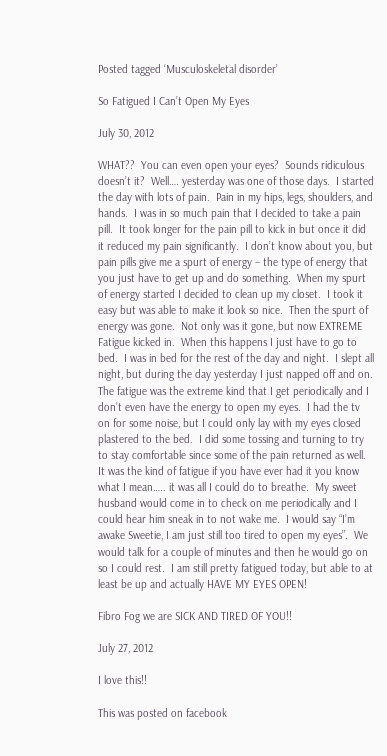Posted tagged ‘Musculoskeletal disorder’

So Fatigued I Can’t Open My Eyes

July 30, 2012

WHAT??  You can even open your eyes?  Sounds ridiculous doesn’t it?  Well…. yesterday was one of those days.  I started the day with lots of pain.  Pain in my hips, legs, shoulders, and hands.  I was in so much pain that I decided to take a pain pill.  It took longer for the pain pill to kick in but once it did it reduced my pain significantly.  I don’t know about you, but pain pills give me a spurt of energy – the type of energy that you just have to get up and do something.  When my spurt of energy started I decided to clean up my closet.  I took it easy but was able to make it look so nice.  Then the spurt of energy was gone.  Not only was it gone, but now EXTREME Fatigue kicked in.  When this happens I just have to go to bed.  I was in bed for the rest of the day and night.  I slept all night, but during the day yesterday I just napped off and on.  The fatigue was the extreme kind that I get periodically and I don’t even have the energy to open my eyes.  I had the tv on for some noise, but I could only lay with my eyes closed plastered to the bed.  I did some tossing and turning to try to stay comfortable since some of the pain returned as well.  It was the kind of fatigue if you have ever had it you know what I mean….. it was all I could do to breathe.  My sweet husband would come in to check on me periodically and I could hear him sneak in to not wake me.  I would say “I’m awake Sweetie, I am just still too tired to open my eyes”.  We would talk for a couple of minutes and then he would go on so I could rest.  I am still pretty fatigued today, but able to at least be up and actually HAVE MY EYES OPEN!

Fibro Fog we are SICK AND TIRED OF YOU!!

July 27, 2012

I love this!!

This was posted on facebook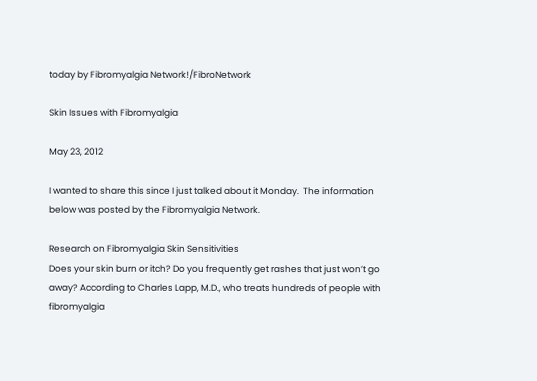today by Fibromyalgia Network!/FibroNetwork

Skin Issues with Fibromyalgia

May 23, 2012

I wanted to share this since I just talked about it Monday.  The information below was posted by the Fibromyalgia Network.

Research on Fibromyalgia Skin Sensitivities
Does your skin burn or itch? Do you frequently get rashes that just won’t go away? According to Charles Lapp, M.D., who treats hundreds of people with fibromyalgia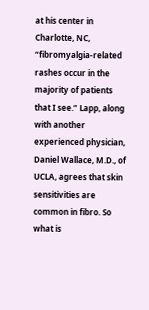at his center in Charlotte, NC, “fibromyalgia-related rashes occur in the majority of patients that I see.” Lapp, along with another experienced physician, Daniel Wallace, M.D., of UCLA, agrees that skin sensitivities are common in fibro. So what is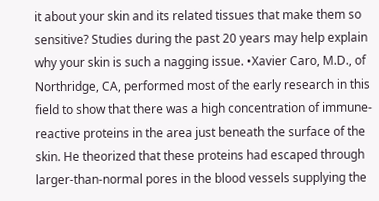it about your skin and its related tissues that make them so sensitive? Studies during the past 20 years may help explain why your skin is such a nagging issue. •Xavier Caro, M.D., of Northridge, CA, performed most of the early research in this field to show that there was a high concentration of immune-reactive proteins in the area just beneath the surface of the skin. He theorized that these proteins had escaped through larger-than-normal pores in the blood vessels supplying the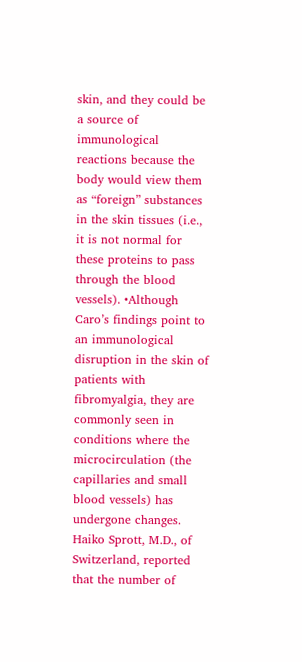skin, and they could be a source of immunological reactions because the body would view them as “foreign” substances in the skin tissues (i.e., it is not normal for these proteins to pass through the blood vessels). •Although Caro’s findings point to an immunological disruption in the skin of patients with fibromyalgia, they are commonly seen in conditions where the microcirculation (the capillaries and small blood vessels) has undergone changes. Haiko Sprott, M.D., of Switzerland, reported that the number of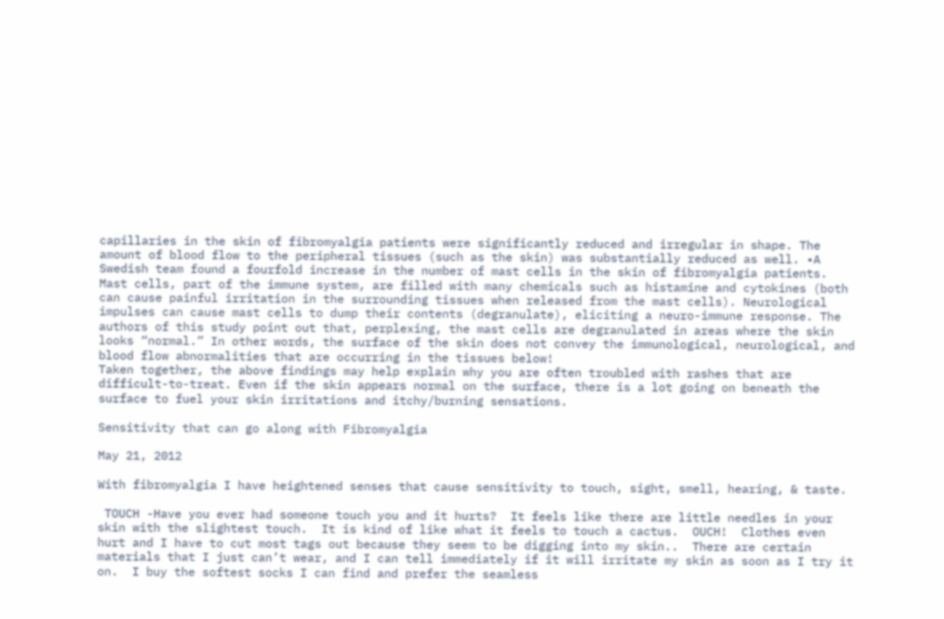capillaries in the skin of fibromyalgia patients were significantly reduced and irregular in shape. The amount of blood flow to the peripheral tissues (such as the skin) was substantially reduced as well. •A Swedish team found a fourfold increase in the number of mast cells in the skin of fibromyalgia patients. Mast cells, part of the immune system, are filled with many chemicals such as histamine and cytokines (both can cause painful irritation in the surrounding tissues when released from the mast cells). Neurological impulses can cause mast cells to dump their contents (degranulate), eliciting a neuro-immune response. The authors of this study point out that, perplexing, the mast cells are degranulated in areas where the skin looks “normal.” In other words, the surface of the skin does not convey the immunological, neurological, and blood flow abnormalities that are occurring in the tissues below!
Taken together, the above findings may help explain why you are often troubled with rashes that are difficult-to-treat. Even if the skin appears normal on the surface, there is a lot going on beneath the surface to fuel your skin irritations and itchy/burning sensations.

Sensitivity that can go along with Fibromyalgia

May 21, 2012

With fibromyalgia I have heightened senses that cause sensitivity to touch, sight, smell, hearing, & taste.

 TOUCH -Have you ever had someone touch you and it hurts?  It feels like there are little needles in your skin with the slightest touch.  It is kind of like what it feels to touch a cactus.  OUCH!  Clothes even hurt and I have to cut most tags out because they seem to be digging into my skin..  There are certain materials that I just can’t wear, and I can tell immediately if it will irritate my skin as soon as I try it on.  I buy the softest socks I can find and prefer the seamless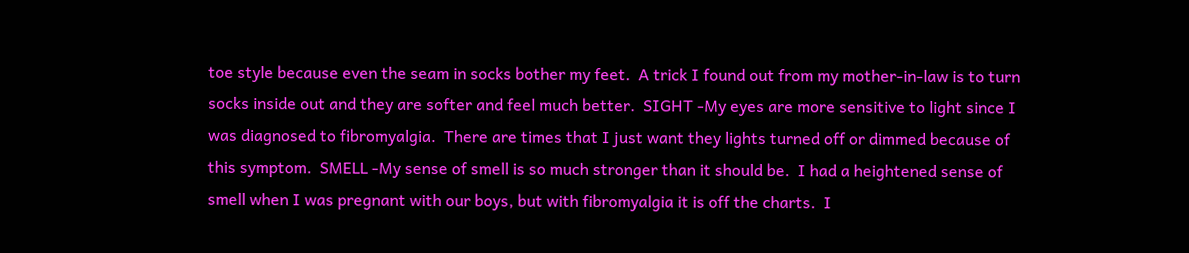toe style because even the seam in socks bother my feet.  A trick I found out from my mother-in-law is to turn socks inside out and they are softer and feel much better.  SIGHT -My eyes are more sensitive to light since I was diagnosed to fibromyalgia.  There are times that I just want they lights turned off or dimmed because of this symptom.  SMELL -My sense of smell is so much stronger than it should be.  I had a heightened sense of smell when I was pregnant with our boys, but with fibromyalgia it is off the charts.  I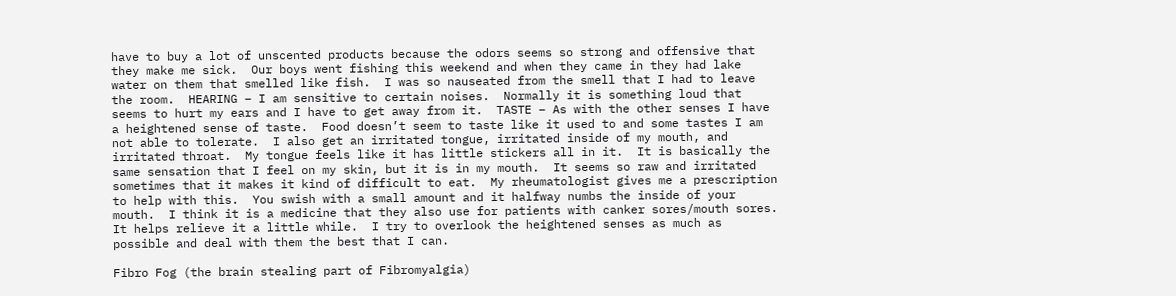have to buy a lot of unscented products because the odors seems so strong and offensive that they make me sick.  Our boys went fishing this weekend and when they came in they had lake water on them that smelled like fish.  I was so nauseated from the smell that I had to leave the room.  HEARING – I am sensitive to certain noises.  Normally it is something loud that seems to hurt my ears and I have to get away from it.  TASTE – As with the other senses I have a heightened sense of taste.  Food doesn’t seem to taste like it used to and some tastes I am not able to tolerate.  I also get an irritated tongue, irritated inside of my mouth, and irritated throat.  My tongue feels like it has little stickers all in it.  It is basically the same sensation that I feel on my skin, but it is in my mouth.  It seems so raw and irritated sometimes that it makes it kind of difficult to eat.  My rheumatologist gives me a prescription to help with this.  You swish with a small amount and it halfway numbs the inside of your mouth.  I think it is a medicine that they also use for patients with canker sores/mouth sores.  It helps relieve it a little while.  I try to overlook the heightened senses as much as possible and deal with them the best that I can.

Fibro Fog (the brain stealing part of Fibromyalgia)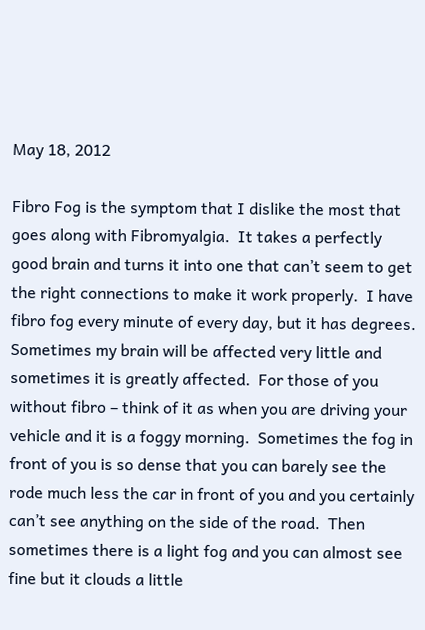May 18, 2012

Fibro Fog is the symptom that I dislike the most that goes along with Fibromyalgia.  It takes a perfectly good brain and turns it into one that can’t seem to get the right connections to make it work properly.  I have fibro fog every minute of every day, but it has degrees.  Sometimes my brain will be affected very little and sometimes it is greatly affected.  For those of you without fibro – think of it as when you are driving your vehicle and it is a foggy morning.  Sometimes the fog in front of you is so dense that you can barely see the rode much less the car in front of you and you certainly can’t see anything on the side of the road.  Then sometimes there is a light fog and you can almost see fine but it clouds a little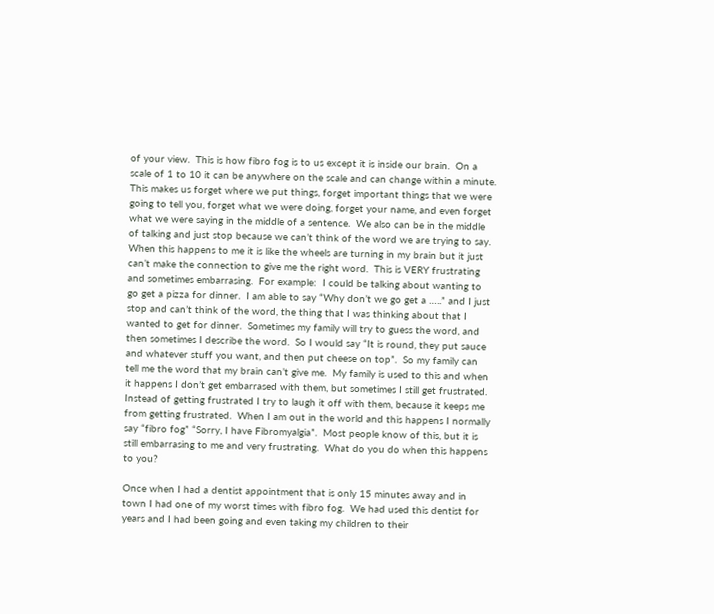of your view.  This is how fibro fog is to us except it is inside our brain.  On a scale of 1 to 10 it can be anywhere on the scale and can change within a minute.  This makes us forget where we put things, forget important things that we were going to tell you, forget what we were doing, forget your name, and even forget what we were saying in the middle of a sentence.  We also can be in the middle of talking and just stop because we can’t think of the word we are trying to say.  When this happens to me it is like the wheels are turning in my brain but it just can’t make the connection to give me the right word.  This is VERY frustrating and sometimes embarrasing.  For example:  I could be talking about wanting to go get a pizza for dinner.  I am able to say “Why don’t we go get a …..” and I just stop and can’t think of the word, the thing that I was thinking about that I wanted to get for dinner.  Sometimes my family will try to guess the word, and then sometimes I describe the word.  So I would say “It is round, they put sauce and whatever stuff you want, and then put cheese on top”.  So my family can tell me the word that my brain can’t give me.  My family is used to this and when it happens I don’t get embarrased with them, but sometimes I still get frustrated.  Instead of getting frustrated I try to laugh it off with them, because it keeps me from getting frustrated.  When I am out in the world and this happens I normally say “fibro fog” “Sorry, I have Fibromyalgia”.  Most people know of this, but it is still embarrasing to me and very frustrating.  What do you do when this happens to you?

Once when I had a dentist appointment that is only 15 minutes away and in town I had one of my worst times with fibro fog.  We had used this dentist for years and I had been going and even taking my children to their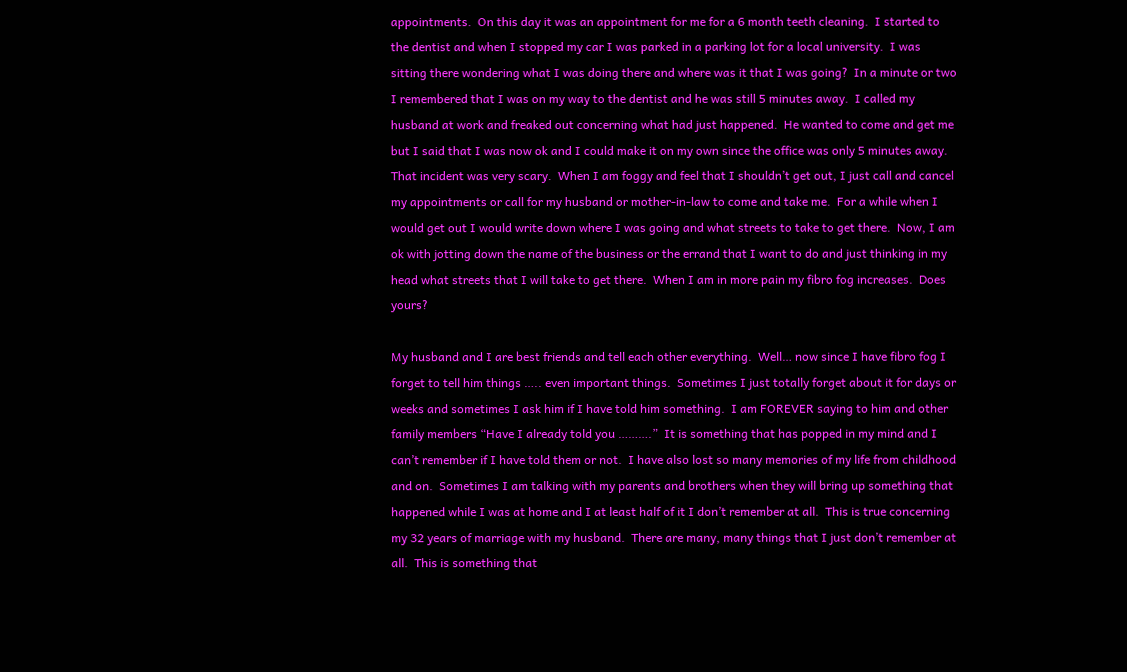appointments.  On this day it was an appointment for me for a 6 month teeth cleaning.  I started to the dentist and when I stopped my car I was parked in a parking lot for a local university.  I was sitting there wondering what I was doing there and where was it that I was going?  In a minute or two I remembered that I was on my way to the dentist and he was still 5 minutes away.  I called my husband at work and freaked out concerning what had just happened.  He wanted to come and get me but I said that I was now ok and I could make it on my own since the office was only 5 minutes away.  That incident was very scary.  When I am foggy and feel that I shouldn’t get out, I just call and cancel my appointments or call for my husband or mother-in-law to come and take me.  For a while when I would get out I would write down where I was going and what streets to take to get there.  Now, I am ok with jotting down the name of the business or the errand that I want to do and just thinking in my head what streets that I will take to get there.  When I am in more pain my fibro fog increases.  Does yours?

My husband and I are best friends and tell each other everything.  Well… now since I have fibro fog I forget to tell him things ….. even important things.  Sometimes I just totally forget about it for days or weeks and sometimes I ask him if I have told him something.  I am FOREVER saying to him and other family members “Have I already told you ……….”  It is something that has popped in my mind and I can’t remember if I have told them or not.  I have also lost so many memories of my life from childhood and on.  Sometimes I am talking with my parents and brothers when they will bring up something that happened while I was at home and I at least half of it I don’t remember at all.  This is true concerning my 32 years of marriage with my husband.  There are many, many things that I just don’t remember at all.  This is something that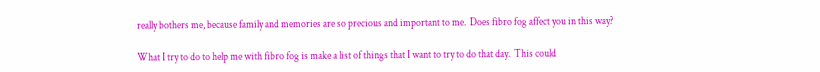really bothers me, because family and memories are so precious and important to me.  Does fibro fog affect you in this way?

What I try to do to help me with fibro fog is make a list of things that I want to try to do that day.  This could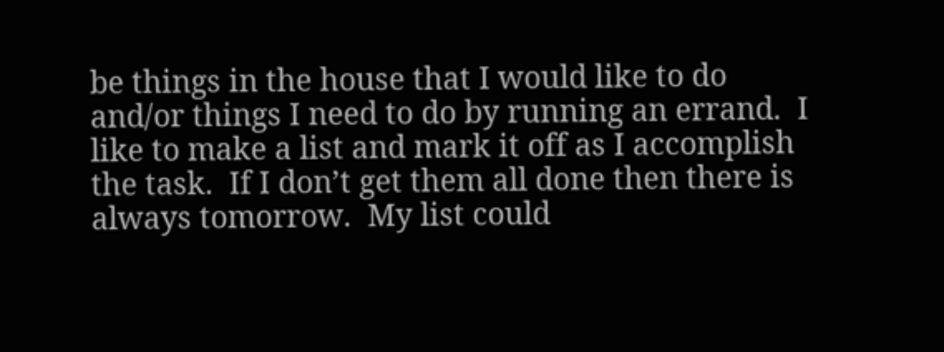be things in the house that I would like to do and/or things I need to do by running an errand.  I like to make a list and mark it off as I accomplish the task.  If I don’t get them all done then there is always tomorrow.  My list could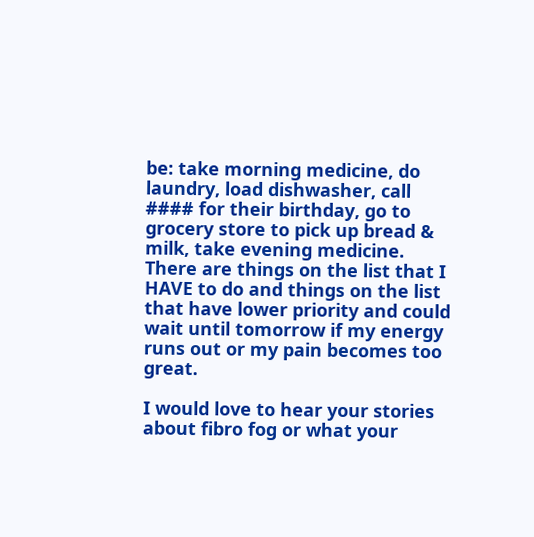be: take morning medicine, do laundry, load dishwasher, call #### for their birthday, go to grocery store to pick up bread & milk, take evening medicine.  There are things on the list that I HAVE to do and things on the list that have lower priority and could wait until tomorrow if my energy runs out or my pain becomes too great.

I would love to hear your stories about fibro fog or what your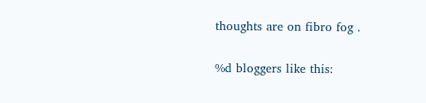thoughts are on fibro fog .

%d bloggers like this: